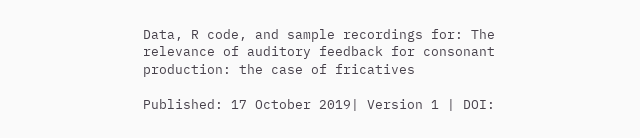Data, R code, and sample recordings for: The relevance of auditory feedback for consonant production: the case of fricatives

Published: 17 October 2019| Version 1 | DOI: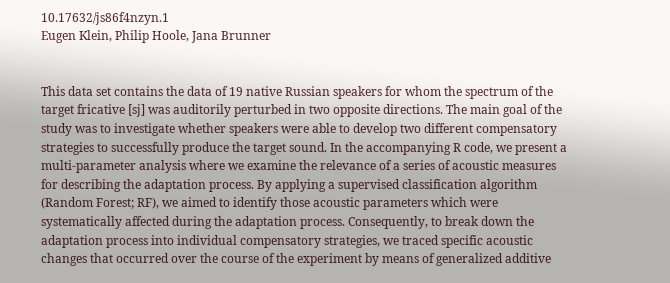10.17632/js86f4nzyn.1
Eugen Klein, Philip Hoole, Jana Brunner


This data set contains the data of 19 native Russian speakers for whom the spectrum of the target fricative [sj] was auditorily perturbed in two opposite directions. The main goal of the study was to investigate whether speakers were able to develop two different compensatory strategies to successfully produce the target sound. In the accompanying R code, we present a multi-parameter analysis where we examine the relevance of a series of acoustic measures for describing the adaptation process. By applying a supervised classification algorithm (Random Forest; RF), we aimed to identify those acoustic parameters which were systematically affected during the adaptation process. Consequently, to break down the adaptation process into individual compensatory strategies, we traced specific acoustic changes that occurred over the course of the experiment by means of generalized additive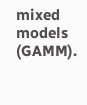mixed models (GAMM).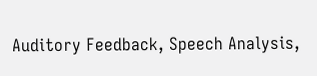Auditory Feedback, Speech Analysis,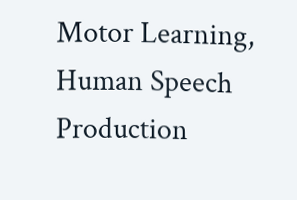Motor Learning, Human Speech Production